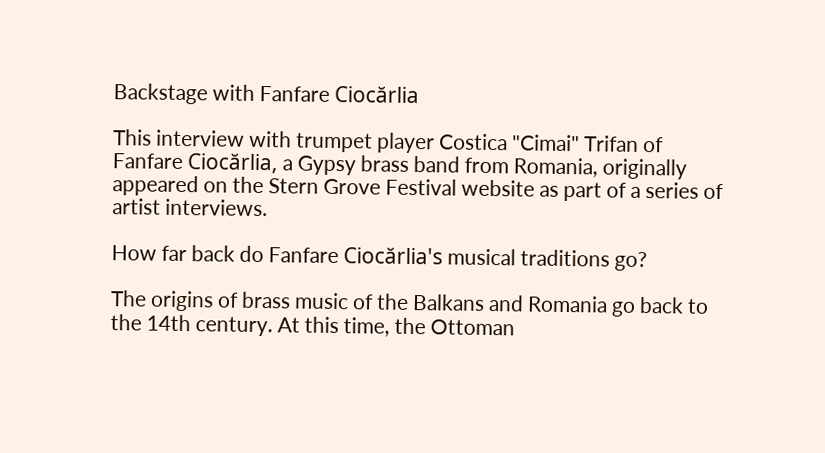Backstage with Fanfare Ciocărlia

This interview with trumpet player Costica "Cimai" Trifan of Fanfare Ciocărlia, a Gypsy brass band from Romania, originally appeared on the Stern Grove Festival website as part of a series of artist interviews.

How far back do Fanfare Ciocărlia's musical traditions go?

The origins of brass music of the Balkans and Romania go back to the 14th century. At this time, the Ottoman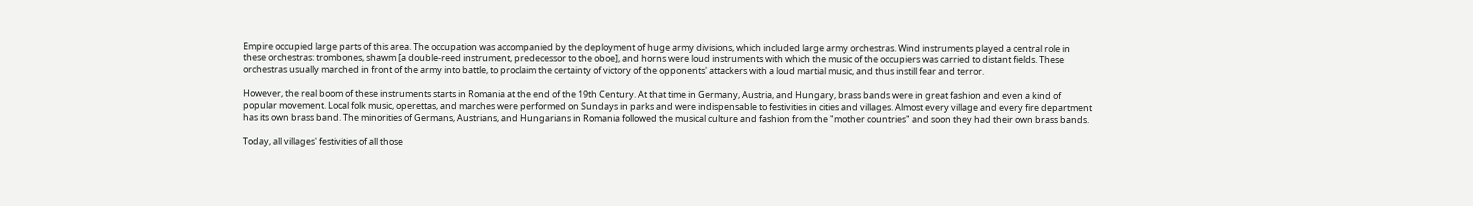Empire occupied large parts of this area. The occupation was accompanied by the deployment of huge army divisions, which included large army orchestras. Wind instruments played a central role in these orchestras: trombones, shawm [a double-reed instrument, predecessor to the oboe], and horns were loud instruments with which the music of the occupiers was carried to distant fields. These orchestras usually marched in front of the army into battle, to proclaim the certainty of victory of the opponents' attackers with a loud martial music, and thus instill fear and terror.

However, the real boom of these instruments starts in Romania at the end of the 19th Century. At that time in Germany, Austria, and Hungary, brass bands were in great fashion and even a kind of popular movement. Local folk music, operettas, and marches were performed on Sundays in parks and were indispensable to festivities in cities and villages. Almost every village and every fire department has its own brass band. The minorities of Germans, Austrians, and Hungarians in Romania followed the musical culture and fashion from the "mother countries" and soon they had their own brass bands.

Today, all villages' festivities of all those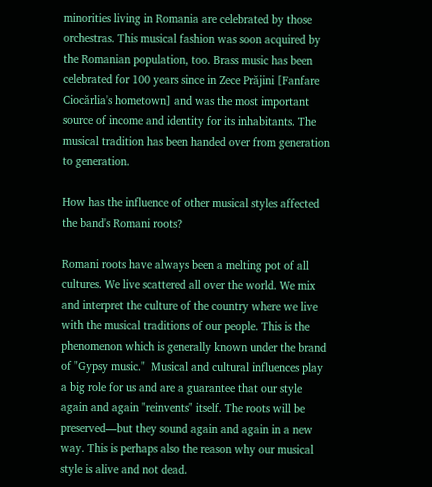minorities living in Romania are celebrated by those orchestras. This musical fashion was soon acquired by the Romanian population, too. Brass music has been celebrated for 100 years since in Zece Prăjini [Fanfare Ciocărlia's hometown] and was the most important source of income and identity for its inhabitants. The musical tradition has been handed over from generation to generation.

How has the influence of other musical styles affected the band's Romani roots?

Romani roots have always been a melting pot of all cultures. We live scattered all over the world. We mix and interpret the culture of the country where we live with the musical traditions of our people. This is the phenomenon which is generally known under the brand of "Gypsy music."  Musical and cultural influences play a big role for us and are a guarantee that our style again and again "reinvents" itself. The roots will be preserved—but they sound again and again in a new way. This is perhaps also the reason why our musical style is alive and not dead.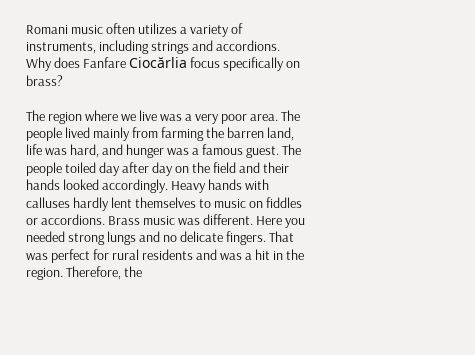Romani music often utilizes a variety of instruments, including strings and accordions. Why does Fanfare Ciocărlia focus specifically on brass?

The region where we live was a very poor area. The people lived mainly from farming the barren land, life was hard, and hunger was a famous guest. The people toiled day after day on the field and their hands looked accordingly. Heavy hands with calluses hardly lent themselves to music on fiddles or accordions. Brass music was different. Here you needed strong lungs and no delicate fingers. That was perfect for rural residents and was a hit in the region. Therefore, the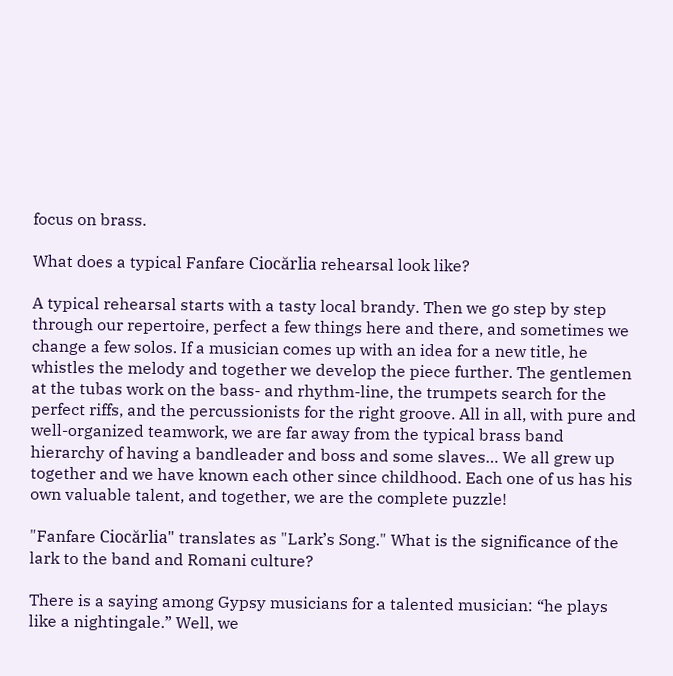focus on brass.

What does a typical Fanfare Ciocărlia rehearsal look like?

A typical rehearsal starts with a tasty local brandy. Then we go step by step through our repertoire, perfect a few things here and there, and sometimes we change a few solos. If a musician comes up with an idea for a new title, he whistles the melody and together we develop the piece further. The gentlemen at the tubas work on the bass- and rhythm-line, the trumpets search for the perfect riffs, and the percussionists for the right groove. All in all, with pure and well-organized teamwork, we are far away from the typical brass band hierarchy of having a bandleader and boss and some slaves… We all grew up together and we have known each other since childhood. Each one of us has his own valuable talent, and together, we are the complete puzzle!

"Fanfare Ciocărlia" translates as "Lark’s Song." What is the significance of the lark to the band and Romani culture?

There is a saying among Gypsy musicians for a talented musician: “he plays like a nightingale.” Well, we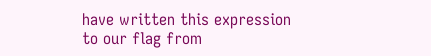have written this expression to our flag from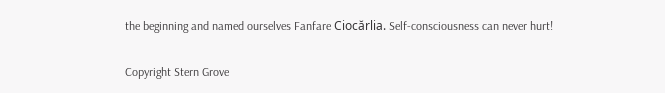the beginning and named ourselves Fanfare Ciocărlia. Self-consciousness can never hurt!

Copyright Stern Grove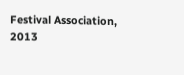Festival Association, 2013